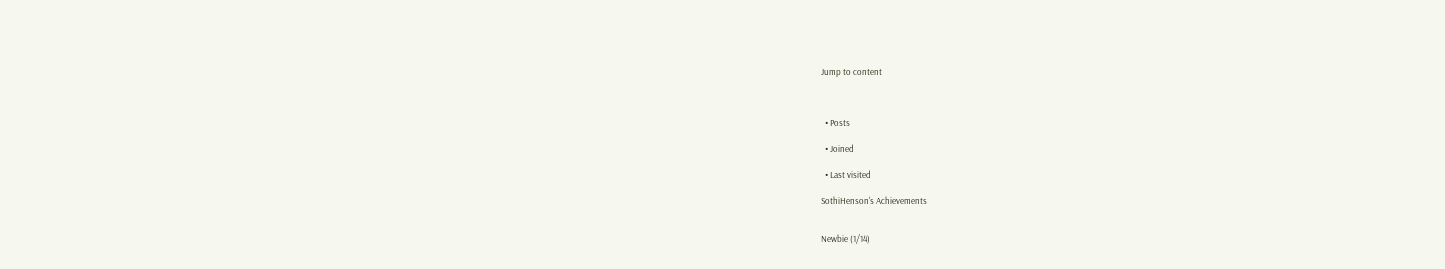Jump to content



  • Posts

  • Joined

  • Last visited

SothiHenson's Achievements


Newbie (1/14)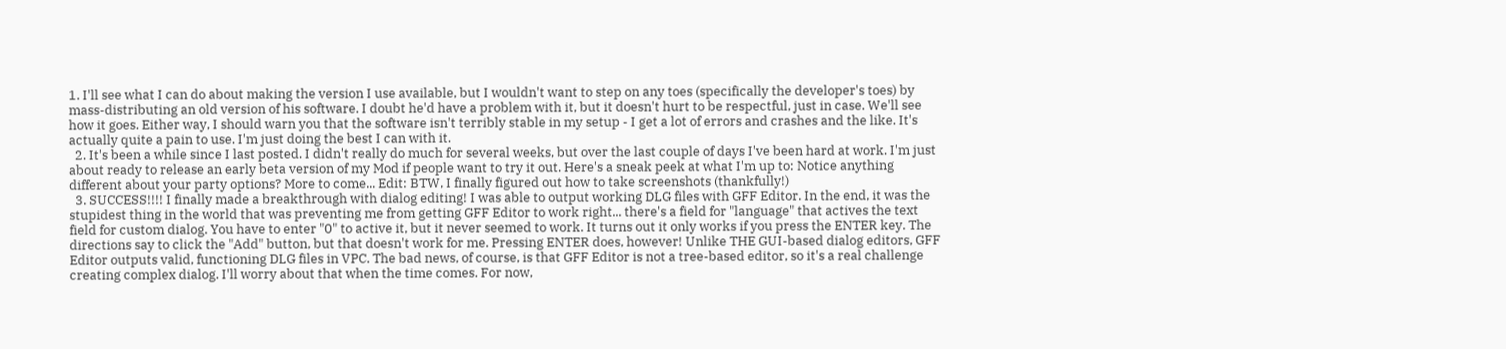1. I'll see what I can do about making the version I use available, but I wouldn't want to step on any toes (specifically the developer's toes) by mass-distributing an old version of his software. I doubt he'd have a problem with it, but it doesn't hurt to be respectful, just in case. We'll see how it goes. Either way, I should warn you that the software isn't terribly stable in my setup - I get a lot of errors and crashes and the like. It's actually quite a pain to use. I'm just doing the best I can with it.
  2. It's been a while since I last posted. I didn't really do much for several weeks, but over the last couple of days I've been hard at work. I'm just about ready to release an early beta version of my Mod if people want to try it out. Here's a sneak peek at what I'm up to: Notice anything different about your party options? More to come... Edit: BTW, I finally figured out how to take screenshots (thankfully!)
  3. SUCCESS!!!! I finally made a breakthrough with dialog editing! I was able to output working DLG files with GFF Editor. In the end, it was the stupidest thing in the world that was preventing me from getting GFF Editor to work right... there's a field for "language" that actives the text field for custom dialog. You have to enter "0" to active it, but it never seemed to work. It turns out it only works if you press the ENTER key. The directions say to click the "Add" button, but that doesn't work for me. Pressing ENTER does, however! Unlike THE GUI-based dialog editors, GFF Editor outputs valid, functioning DLG files in VPC. The bad news, of course, is that GFF Editor is not a tree-based editor, so it's a real challenge creating complex dialog. I'll worry about that when the time comes. For now,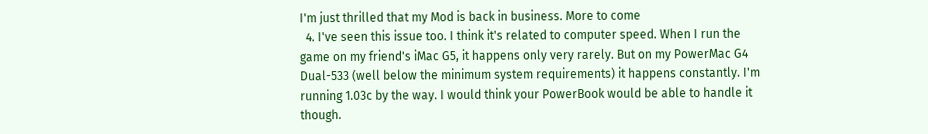I'm just thrilled that my Mod is back in business. More to come
  4. I've seen this issue too. I think it's related to computer speed. When I run the game on my friend's iMac G5, it happens only very rarely. But on my PowerMac G4 Dual-533 (well below the minimum system requirements) it happens constantly. I'm running 1.03c by the way. I would think your PowerBook would be able to handle it though.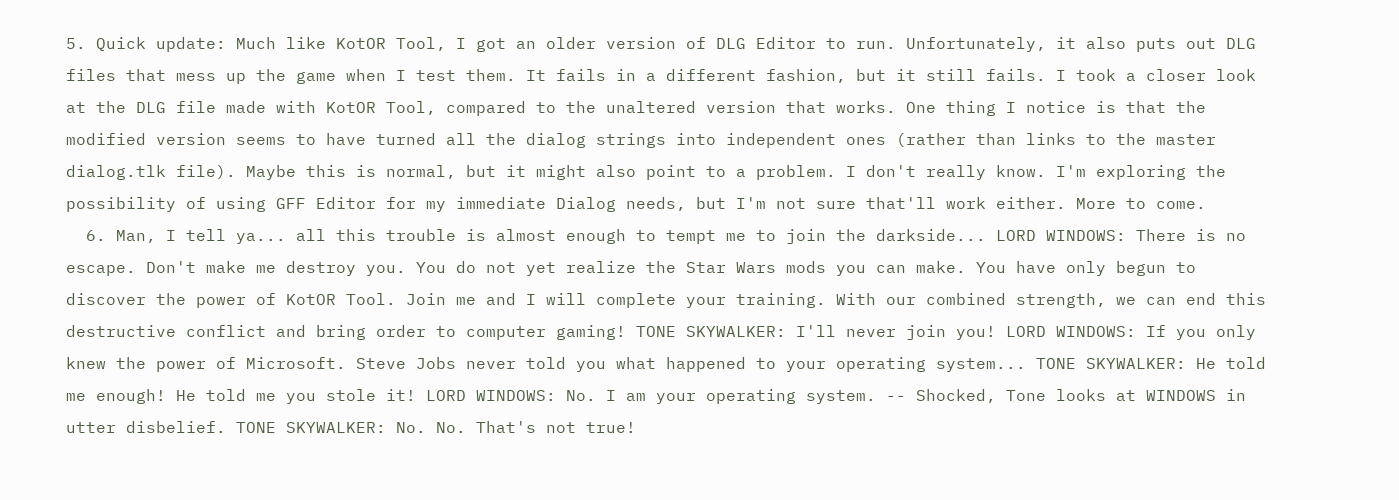5. Quick update: Much like KotOR Tool, I got an older version of DLG Editor to run. Unfortunately, it also puts out DLG files that mess up the game when I test them. It fails in a different fashion, but it still fails. I took a closer look at the DLG file made with KotOR Tool, compared to the unaltered version that works. One thing I notice is that the modified version seems to have turned all the dialog strings into independent ones (rather than links to the master dialog.tlk file). Maybe this is normal, but it might also point to a problem. I don't really know. I'm exploring the possibility of using GFF Editor for my immediate Dialog needs, but I'm not sure that'll work either. More to come.
  6. Man, I tell ya... all this trouble is almost enough to tempt me to join the darkside... LORD WINDOWS: There is no escape. Don't make me destroy you. You do not yet realize the Star Wars mods you can make. You have only begun to discover the power of KotOR Tool. Join me and I will complete your training. With our combined strength, we can end this destructive conflict and bring order to computer gaming! TONE SKYWALKER: I'll never join you! LORD WINDOWS: If you only knew the power of Microsoft. Steve Jobs never told you what happened to your operating system... TONE SKYWALKER: He told me enough! He told me you stole it! LORD WINDOWS: No. I am your operating system. -- Shocked, Tone looks at WINDOWS in utter disbelief. TONE SKYWALKER: No. No. That's not true!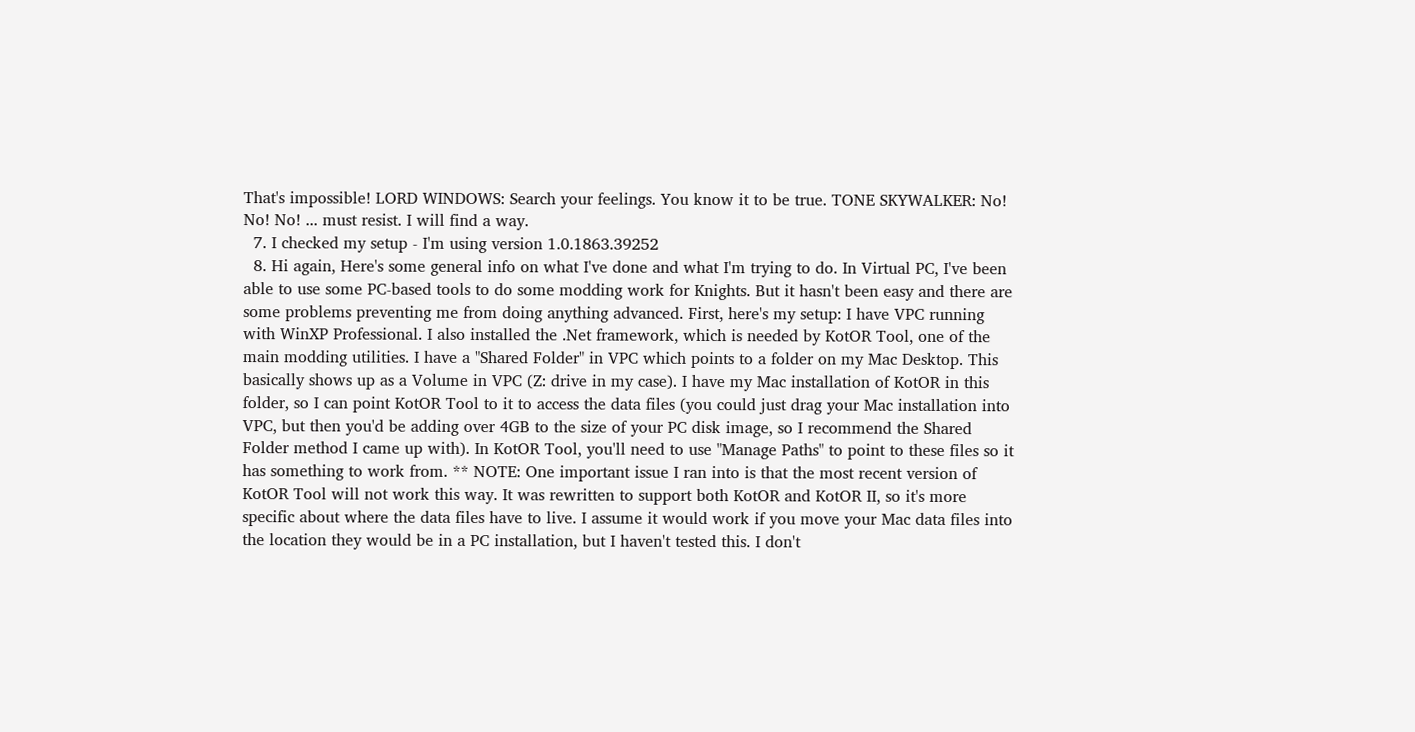That's impossible! LORD WINDOWS: Search your feelings. You know it to be true. TONE SKYWALKER: No! No! No! ... must resist. I will find a way.
  7. I checked my setup - I'm using version 1.0.1863.39252
  8. Hi again, Here's some general info on what I've done and what I'm trying to do. In Virtual PC, I've been able to use some PC-based tools to do some modding work for Knights. But it hasn't been easy and there are some problems preventing me from doing anything advanced. First, here's my setup: I have VPC running with WinXP Professional. I also installed the .Net framework, which is needed by KotOR Tool, one of the main modding utilities. I have a "Shared Folder" in VPC which points to a folder on my Mac Desktop. This basically shows up as a Volume in VPC (Z: drive in my case). I have my Mac installation of KotOR in this folder, so I can point KotOR Tool to it to access the data files (you could just drag your Mac installation into VPC, but then you'd be adding over 4GB to the size of your PC disk image, so I recommend the Shared Folder method I came up with). In KotOR Tool, you'll need to use "Manage Paths" to point to these files so it has something to work from. ** NOTE: One important issue I ran into is that the most recent version of KotOR Tool will not work this way. It was rewritten to support both KotOR and KotOR II, so it's more specific about where the data files have to live. I assume it would work if you move your Mac data files into the location they would be in a PC installation, but I haven't tested this. I don't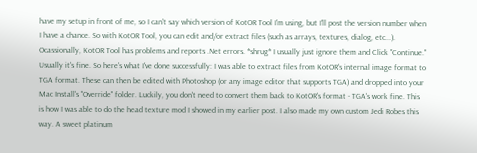have my setup in front of me, so I can't say which version of KotOR Tool I'm using, but I'll post the version number when I have a chance. So with KotOR Tool, you can edit and/or extract files (such as arrays, textures, dialog, etc...). Ocassionally, KotOR Tool has problems and reports .Net errors. *shrug* I usually just ignore them and Click "Continue." Usually it's fine. So here's what I've done successfully: I was able to extract files from KotOR's internal image format to TGA format. These can then be edited with Photoshop (or any image editor that supports TGA) and dropped into your Mac Install's "Override" folder. Luckily, you don't need to convert them back to KotOR's format - TGA's work fine. This is how I was able to do the head texture mod I showed in my earlier post. I also made my own custom Jedi Robes this way. A sweet platinum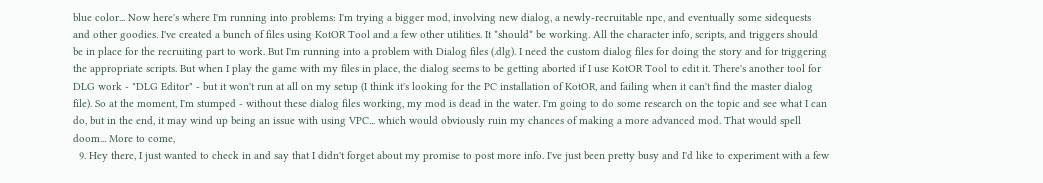blue color... Now here's where I'm running into problems: I'm trying a bigger mod, involving new dialog, a newly-recruitable npc, and eventually some sidequests and other goodies. I've created a bunch of files using KotOR Tool and a few other utilities. It *should* be working. All the character info, scripts, and triggers should be in place for the recruiting part to work. But I'm running into a problem with Dialog files (.dlg). I need the custom dialog files for doing the story and for triggering the appropriate scripts. But when I play the game with my files in place, the dialog seems to be getting aborted if I use KotOR Tool to edit it. There's another tool for DLG work - "DLG Editor" - but it won't run at all on my setup (I think it's looking for the PC installation of KotOR, and failing when it can't find the master dialog file). So at the moment, I'm stumped - without these dialog files working, my mod is dead in the water. I'm going to do some research on the topic and see what I can do, but in the end, it may wind up being an issue with using VPC... which would obviously ruin my chances of making a more advanced mod. That would spell doom... More to come,
  9. Hey there, I just wanted to check in and say that I didn't forget about my promise to post more info. I've just been pretty busy and I'd like to experiment with a few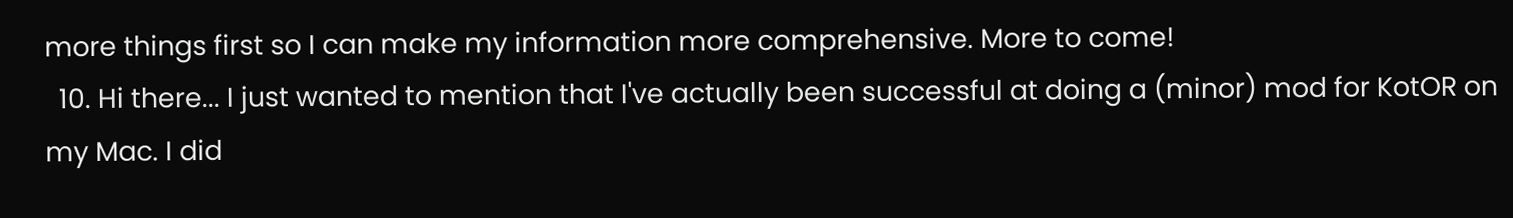more things first so I can make my information more comprehensive. More to come!
  10. Hi there... I just wanted to mention that I've actually been successful at doing a (minor) mod for KotOR on my Mac. I did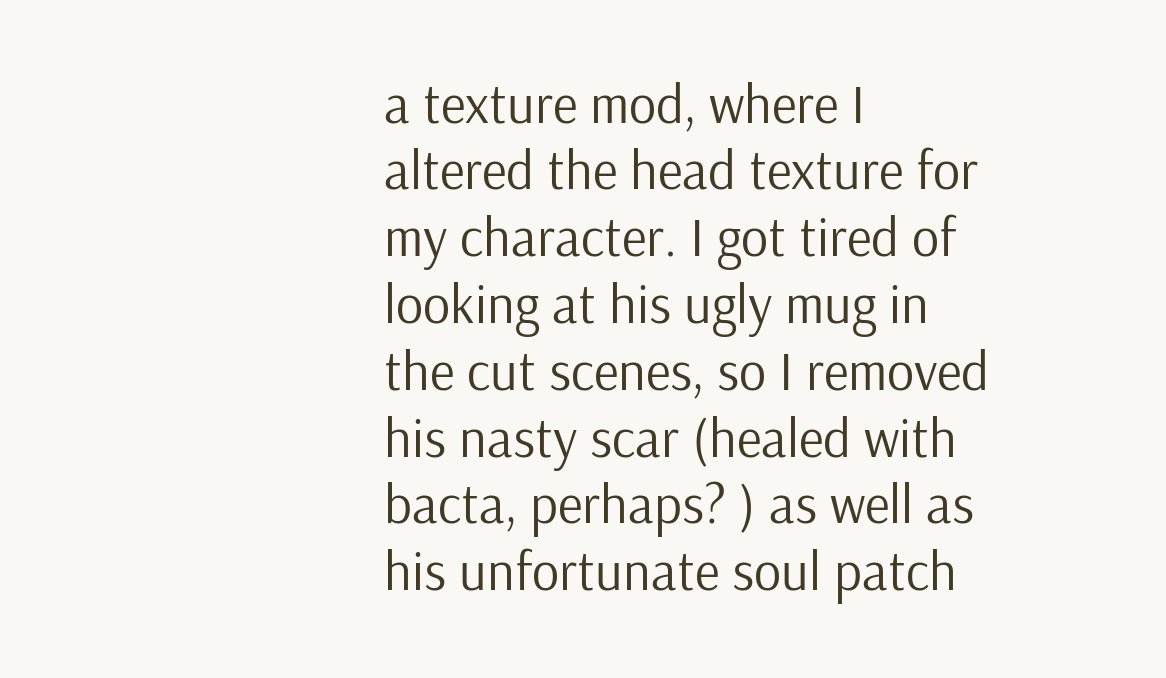a texture mod, where I altered the head texture for my character. I got tired of looking at his ugly mug in the cut scenes, so I removed his nasty scar (healed with bacta, perhaps? ) as well as his unfortunate soul patch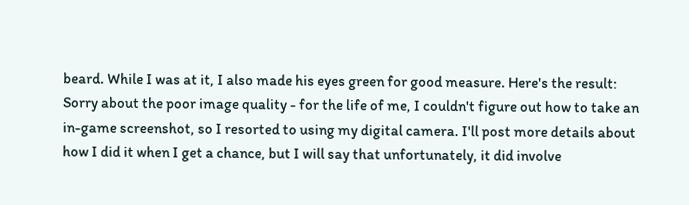beard. While I was at it, I also made his eyes green for good measure. Here's the result: Sorry about the poor image quality - for the life of me, I couldn't figure out how to take an in-game screenshot, so I resorted to using my digital camera. I'll post more details about how I did it when I get a chance, but I will say that unfortunately, it did involve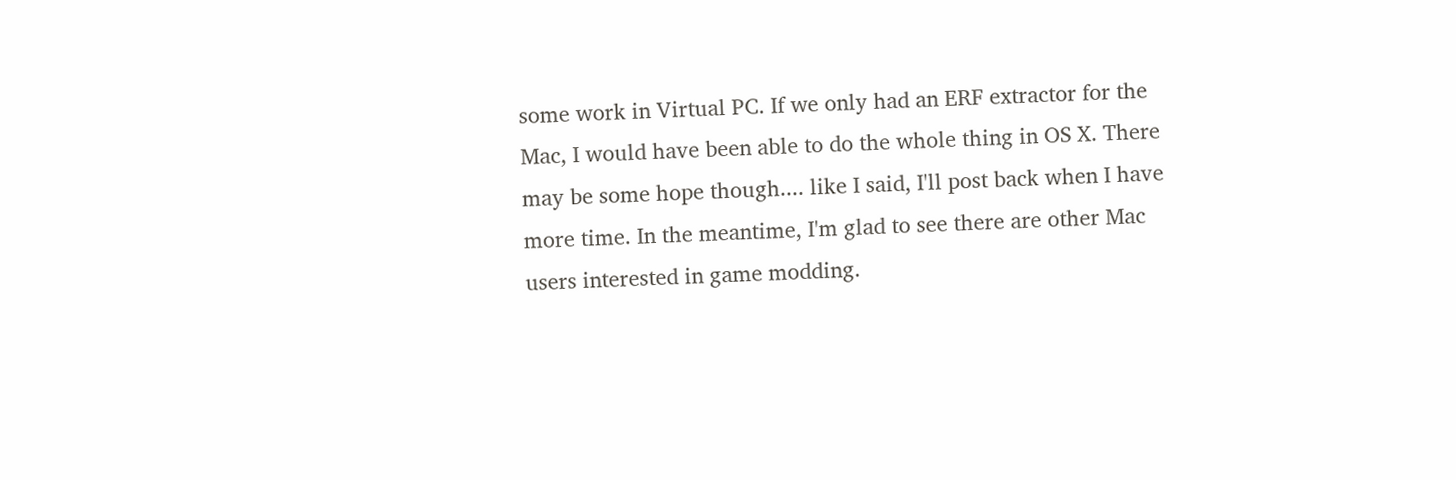some work in Virtual PC. If we only had an ERF extractor for the Mac, I would have been able to do the whole thing in OS X. There may be some hope though.... like I said, I'll post back when I have more time. In the meantime, I'm glad to see there are other Mac users interested in game modding.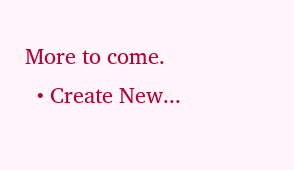More to come.
  • Create New...